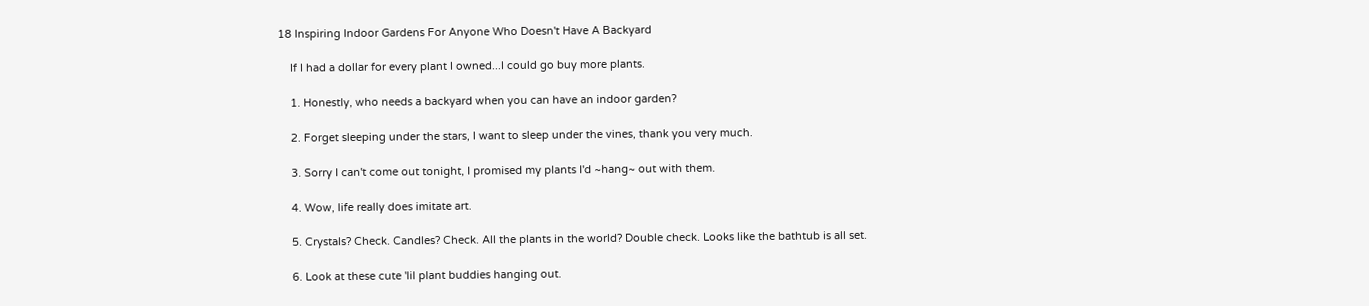18 Inspiring Indoor Gardens For Anyone Who Doesn't Have A Backyard

    If I had a dollar for every plant I owned...I could go buy more plants.

    1. Honestly, who needs a backyard when you can have an indoor garden?

    2. Forget sleeping under the stars, I want to sleep under the vines, thank you very much.

    3. Sorry I can't come out tonight, I promised my plants I'd ~hang~ out with them.

    4. Wow, life really does imitate art.

    5. Crystals? Check. Candles? Check. All the plants in the world? Double check. Looks like the bathtub is all set.

    6. Look at these cute 'lil plant buddies hanging out.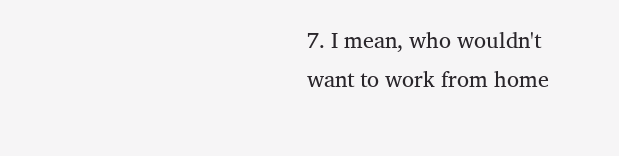7. I mean, who wouldn't want to work from home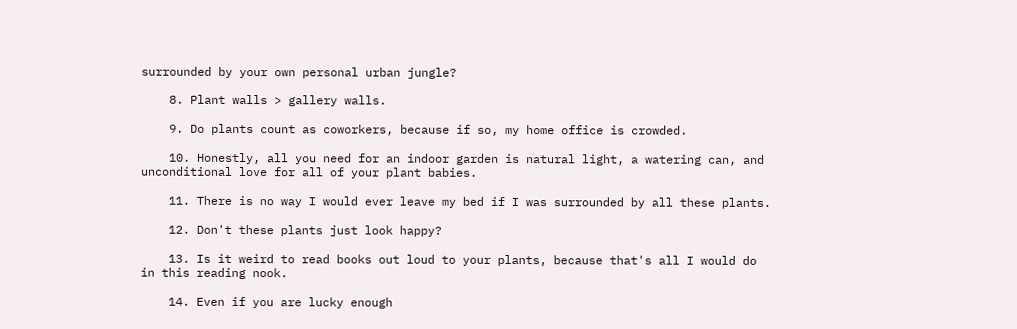surrounded by your own personal urban jungle?

    8. Plant walls > gallery walls.

    9. Do plants count as coworkers, because if so, my home office is crowded.

    10. Honestly, all you need for an indoor garden is natural light, a watering can, and unconditional love for all of your plant babies.

    11. There is no way I would ever leave my bed if I was surrounded by all these plants.

    12. Don't these plants just look happy?

    13. Is it weird to read books out loud to your plants, because that's all I would do in this reading nook.

    14. Even if you are lucky enough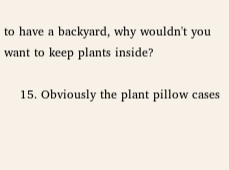to have a backyard, why wouldn't you want to keep plants inside?

    15. Obviously the plant pillow cases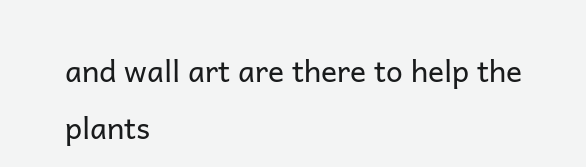and wall art are there to help the plants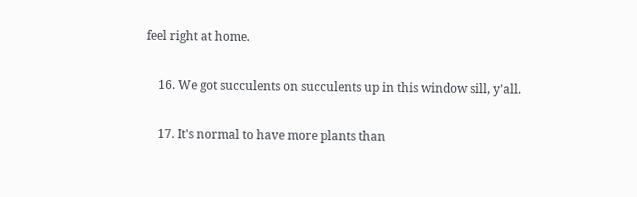feel right at home.

    16. We got succulents on succulents up in this window sill, y'all.

    17. It's normal to have more plants than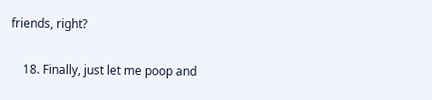friends, right?

    18. Finally, just let me poop and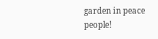garden in peace people!